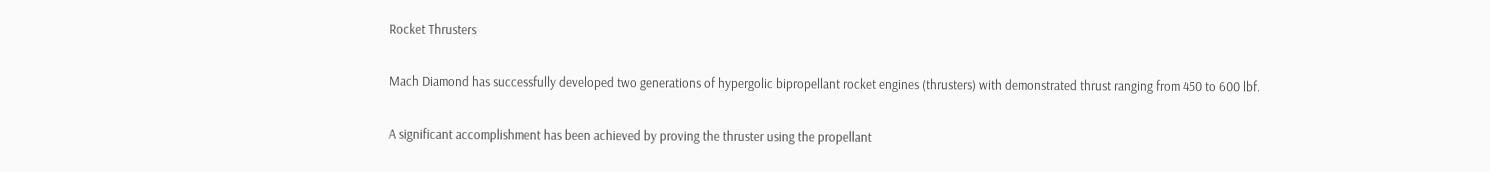Rocket Thrusters

Mach Diamond has successfully developed two generations of hypergolic bipropellant rocket engines (thrusters) with demonstrated thrust ranging from 450 to 600 lbf.

A significant accomplishment has been achieved by proving the thruster using the propellant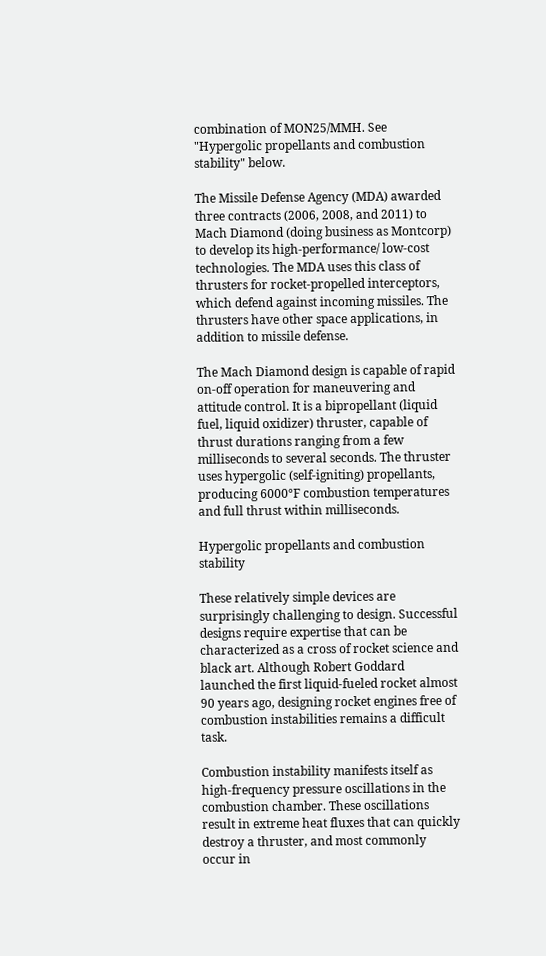combination of MON25/MMH. See "Hypergolic propellants and combustion stability" below.

The Missile Defense Agency (MDA) awarded three contracts (2006, 2008, and 2011) to Mach Diamond (doing business as Montcorp) to develop its high-performance/ low-cost technologies. The MDA uses this class of thrusters for rocket-propelled interceptors, which defend against incoming missiles. The thrusters have other space applications, in addition to missile defense.

The Mach Diamond design is capable of rapid on-off operation for maneuvering and attitude control. It is a bipropellant (liquid fuel, liquid oxidizer) thruster, capable of thrust durations ranging from a few milliseconds to several seconds. The thruster uses hypergolic (self-igniting) propellants, producing 6000°F combustion temperatures and full thrust within milliseconds.

Hypergolic propellants and combustion stability

These relatively simple devices are surprisingly challenging to design. Successful designs require expertise that can be characterized as a cross of rocket science and black art. Although Robert Goddard launched the first liquid-fueled rocket almost 90 years ago, designing rocket engines free of combustion instabilities remains a difficult task.

Combustion instability manifests itself as high-frequency pressure oscillations in the combustion chamber. These oscillations result in extreme heat fluxes that can quickly destroy a thruster, and most commonly occur in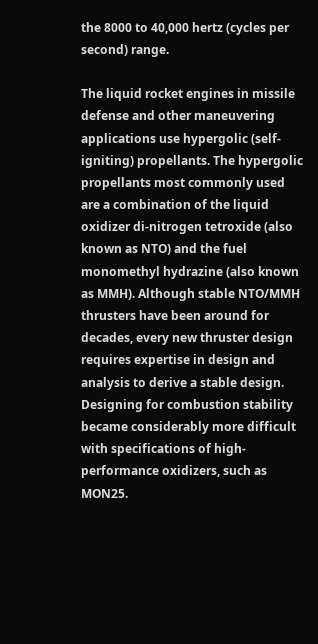the 8000 to 40,000 hertz (cycles per second) range.

The liquid rocket engines in missile defense and other maneuvering applications use hypergolic (self-igniting) propellants. The hypergolic propellants most commonly used are a combination of the liquid oxidizer di-nitrogen tetroxide (also known as NTO) and the fuel monomethyl hydrazine (also known as MMH). Although stable NTO/MMH thrusters have been around for decades, every new thruster design requires expertise in design and analysis to derive a stable design. Designing for combustion stability became considerably more difficult with specifications of high-performance oxidizers, such as MON25.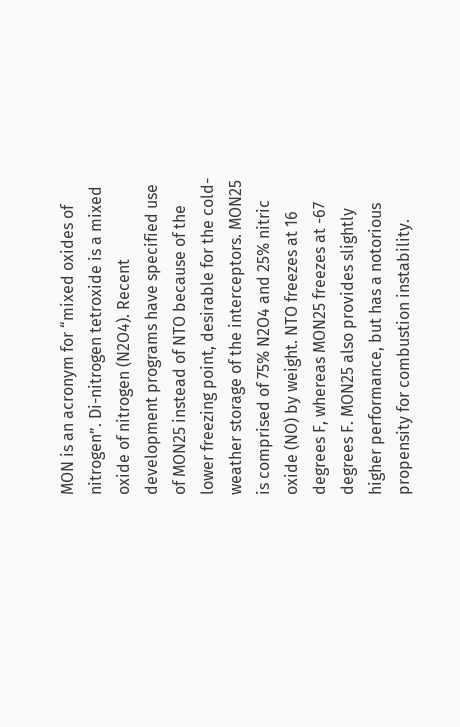MON is an acronym for “mixed oxides of nitrogen”. Di-nitrogen tetroxide is a mixed oxide of nitrogen (N2O4). Recent development programs have specified use of MON25 instead of NTO because of the lower freezing point, desirable for the cold-weather storage of the interceptors. MON25 is comprised of 75% N2O4 and 25% nitric oxide (NO) by weight. NTO freezes at 16 degrees F, whereas MON25 freezes at -67 degrees F. MON25 also provides slightly higher performance, but has a notorious propensity for combustion instability.